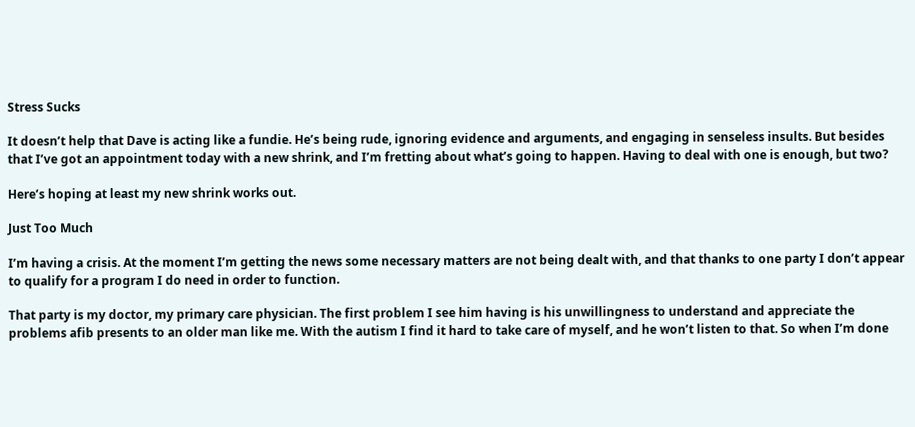Stress Sucks

It doesn’t help that Dave is acting like a fundie. He’s being rude, ignoring evidence and arguments, and engaging in senseless insults. But besides that I’ve got an appointment today with a new shrink, and I’m fretting about what’s going to happen. Having to deal with one is enough, but two?

Here’s hoping at least my new shrink works out.

Just Too Much

I’m having a crisis. At the moment I’m getting the news some necessary matters are not being dealt with, and that thanks to one party I don’t appear to qualify for a program I do need in order to function.

That party is my doctor, my primary care physician. The first problem I see him having is his unwillingness to understand and appreciate the problems afib presents to an older man like me. With the autism I find it hard to take care of myself, and he won’t listen to that. So when I’m done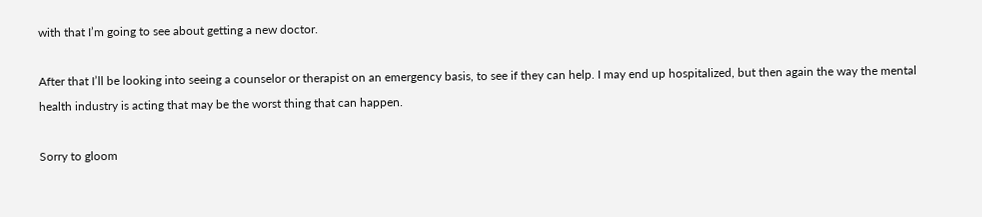with that I’m going to see about getting a new doctor.

After that I’ll be looking into seeing a counselor or therapist on an emergency basis, to see if they can help. I may end up hospitalized, but then again the way the mental health industry is acting that may be the worst thing that can happen.

Sorry to gloom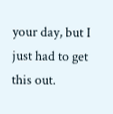your day, but I just had to get this out.